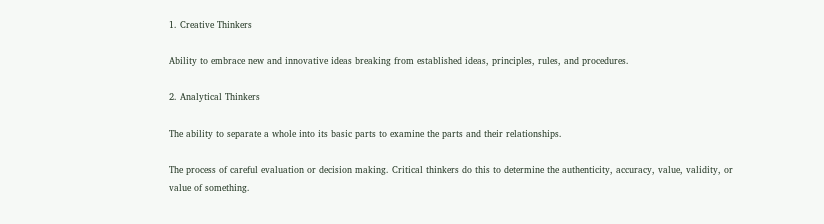1. Creative Thinkers

Ability to embrace new and innovative ideas breaking from established ideas, principles, rules, and procedures.

2. Analytical Thinkers

The ability to separate a whole into its basic parts to examine the parts and their relationships.

The process of careful evaluation or decision making. Critical thinkers do this to determine the authenticity, accuracy, value, validity, or value of something.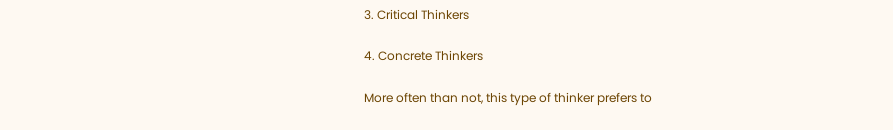3. Critical Thinkers

4. Concrete Thinkers

More often than not, this type of thinker prefers to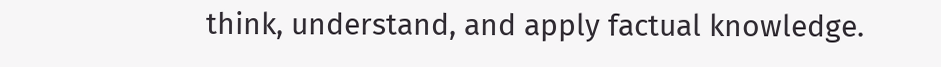think, understand, and apply factual knowledge.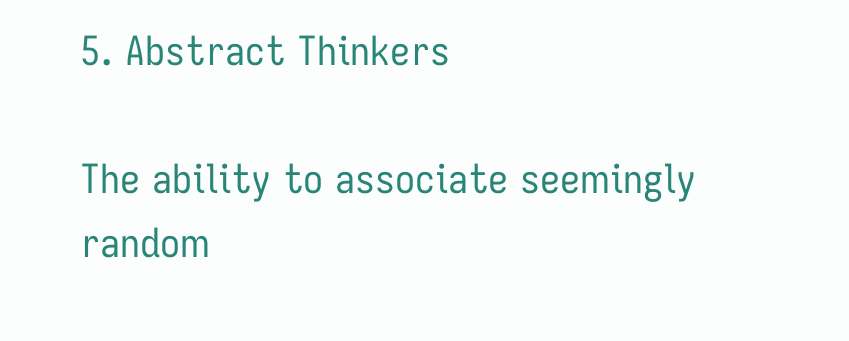5. Abstract Thinkers

The ability to associate seemingly random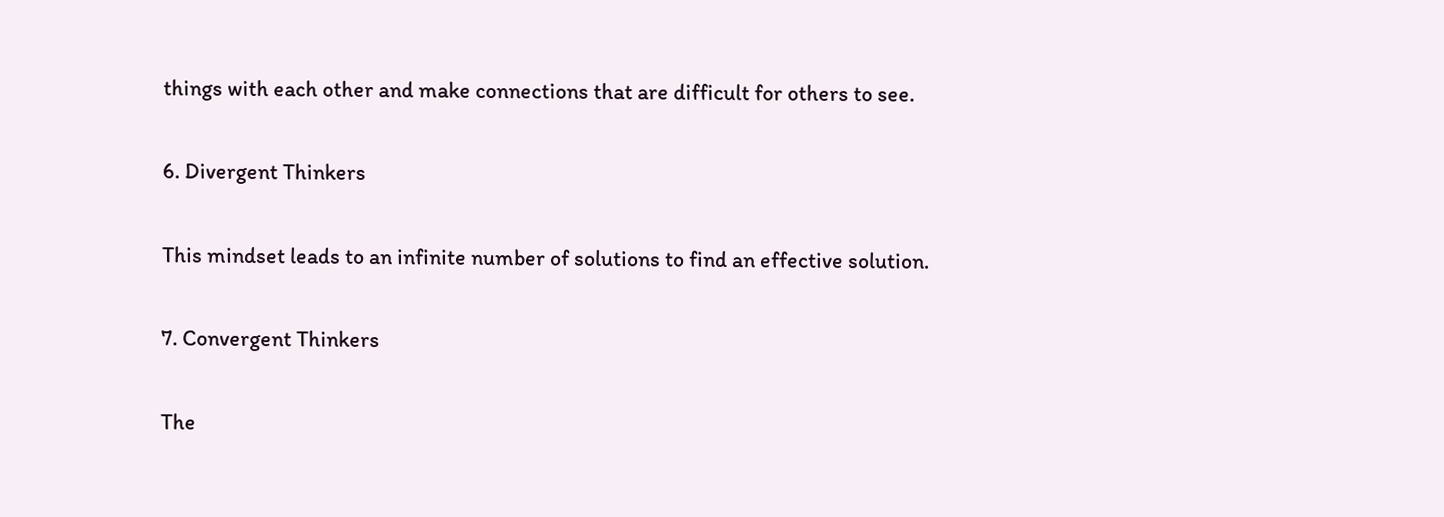things with each other and make connections that are difficult for others to see.

6. Divergent Thinkers

This mindset leads to an infinite number of solutions to find an effective solution.

7. Convergent Thinkers

The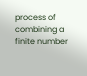process of combining a finite number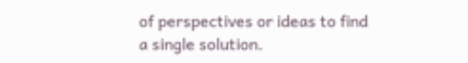of perspectives or ideas to find a single solution.